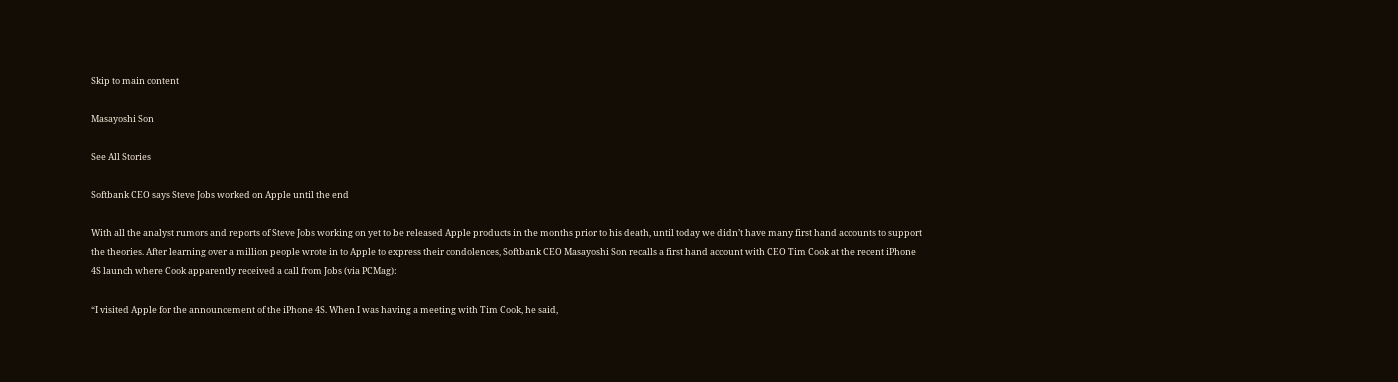Skip to main content

Masayoshi Son

See All Stories

Softbank CEO says Steve Jobs worked on Apple until the end

With all the analyst rumors and reports of Steve Jobs working on yet to be released Apple products in the months prior to his death, until today we didn’t have many first hand accounts to support the theories. After learning over a million people wrote in to Apple to express their condolences, Softbank CEO Masayoshi Son recalls a first hand account with CEO Tim Cook at the recent iPhone 4S launch where Cook apparently received a call from Jobs (via PCMag):

“I visited Apple for the announcement of the iPhone 4S. When I was having a meeting with Tim Cook, he said,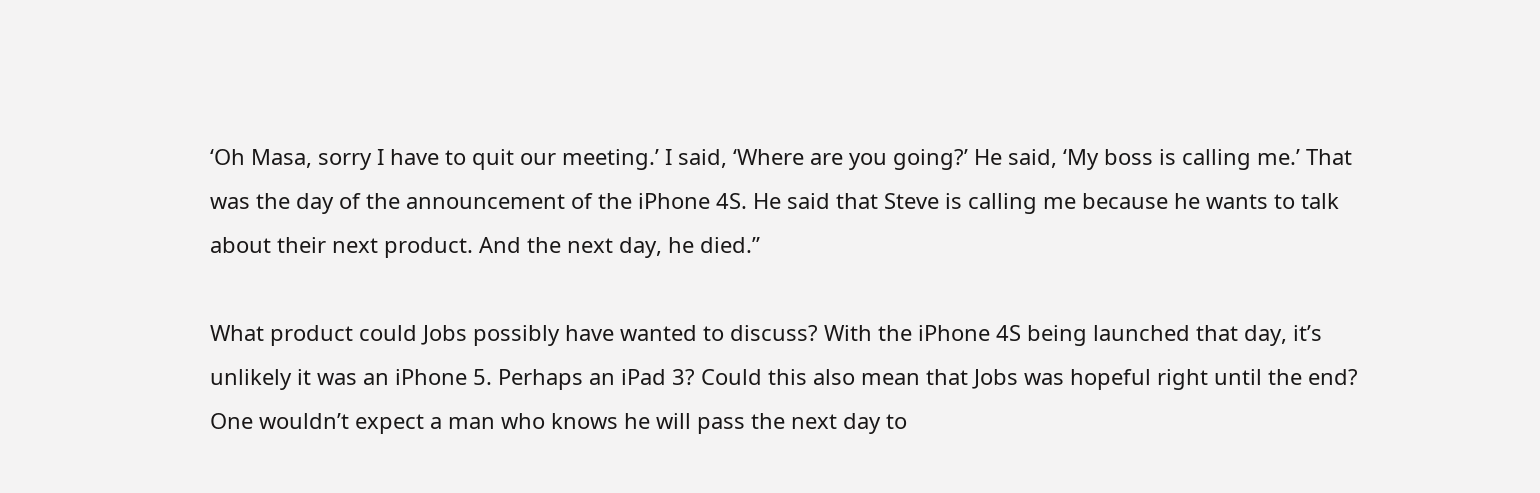‘Oh Masa, sorry I have to quit our meeting.’ I said, ‘Where are you going?’ He said, ‘My boss is calling me.’ That was the day of the announcement of the iPhone 4S. He said that Steve is calling me because he wants to talk about their next product. And the next day, he died.”

What product could Jobs possibly have wanted to discuss? With the iPhone 4S being launched that day, it’s unlikely it was an iPhone 5. Perhaps an iPad 3? Could this also mean that Jobs was hopeful right until the end? One wouldn’t expect a man who knows he will pass the next day to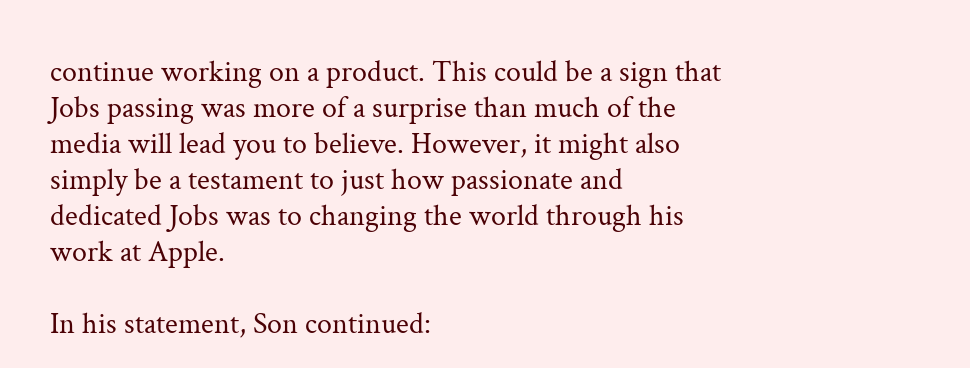continue working on a product. This could be a sign that Jobs passing was more of a surprise than much of the media will lead you to believe. However, it might also simply be a testament to just how passionate and dedicated Jobs was to changing the world through his work at Apple.

In his statement, Son continued: